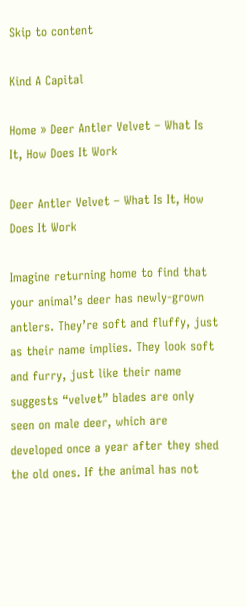Skip to content

Kind A Capital

Home » Deer Antler Velvet – What Is It, How Does It Work

Deer Antler Velvet – What Is It, How Does It Work

Imagine returning home to find that your animal’s deer has newly-grown antlers. They’re soft and fluffy, just as their name implies. They look soft and furry, just like their name suggests “velvet” blades are only seen on male deer, which are developed once a year after they shed the old ones. If the animal has not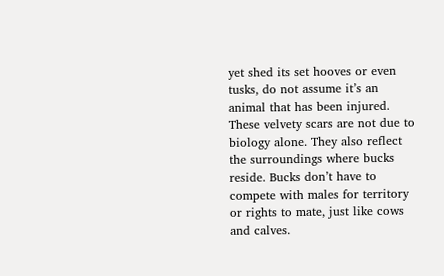yet shed its set hooves or even tusks, do not assume it’s an animal that has been injured. These velvety scars are not due to biology alone. They also reflect the surroundings where bucks reside. Bucks don’t have to compete with males for territory or rights to mate, just like cows and calves.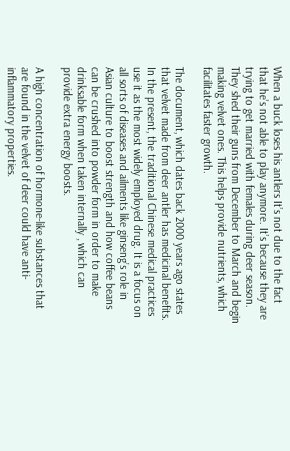When a buck loses his antlers It’s not due to the fact that he’s not able to play anymore. It’s because they are trying to get married with females during deer season. They shed their guns from December to March and begin making velvet ones. This helps provide nutrients, which facilitates faster growth.

The document, which dates back 2000 years ago states that velvet made from deer antler has medicinal benefits. In the present, the traditional Chinese medical practices use it as the most widely employed drug. It is a focus on all sorts of diseases and ailments like ginseng’s role in Asian culture to boost strength and how coffee beans can be crushed into powder form in order to make drinksable form when taken internally , which can provide extra energy boosts.

A high concentration of hormone-like substances that are found in the velvet of deer could have anti-inflammatory properties.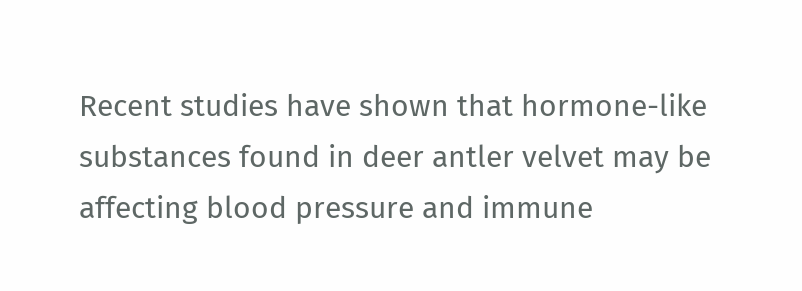Recent studies have shown that hormone-like substances found in deer antler velvet may be affecting blood pressure and immune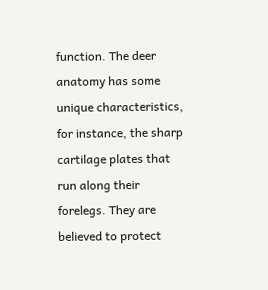function. The deer anatomy has some unique characteristics, for instance, the sharp cartilage plates that run along their forelegs. They are believed to protect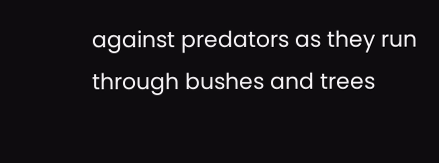against predators as they run through bushes and trees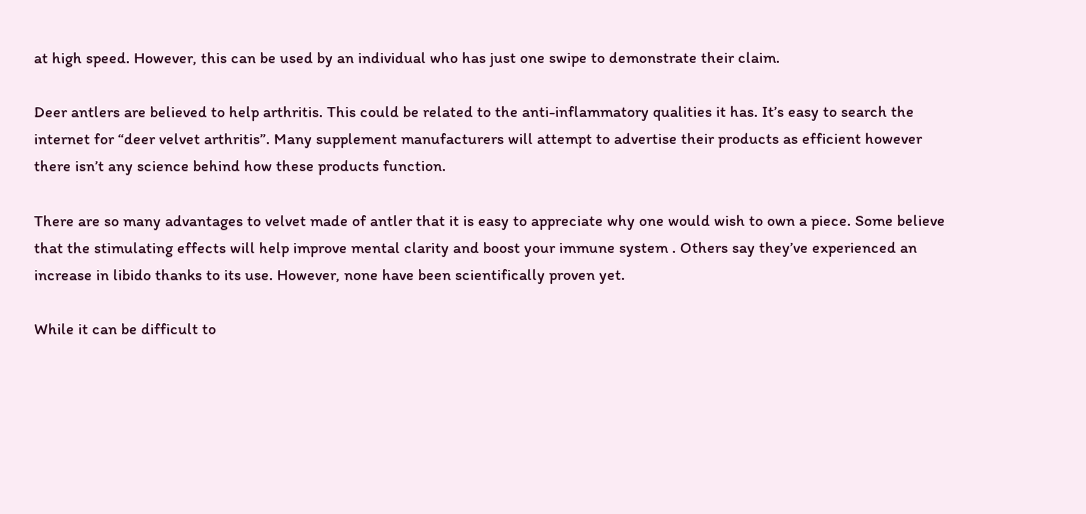at high speed. However, this can be used by an individual who has just one swipe to demonstrate their claim.

Deer antlers are believed to help arthritis. This could be related to the anti-inflammatory qualities it has. It’s easy to search the internet for “deer velvet arthritis”. Many supplement manufacturers will attempt to advertise their products as efficient however there isn’t any science behind how these products function.

There are so many advantages to velvet made of antler that it is easy to appreciate why one would wish to own a piece. Some believe that the stimulating effects will help improve mental clarity and boost your immune system . Others say they’ve experienced an increase in libido thanks to its use. However, none have been scientifically proven yet.

While it can be difficult to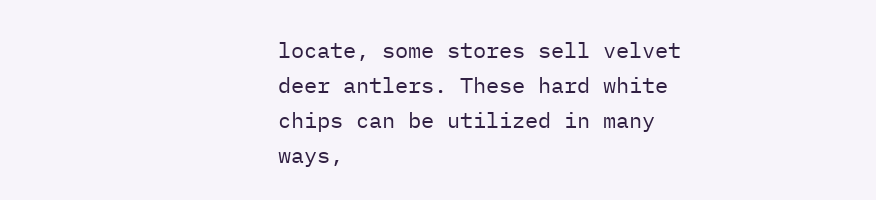locate, some stores sell velvet deer antlers. These hard white chips can be utilized in many ways,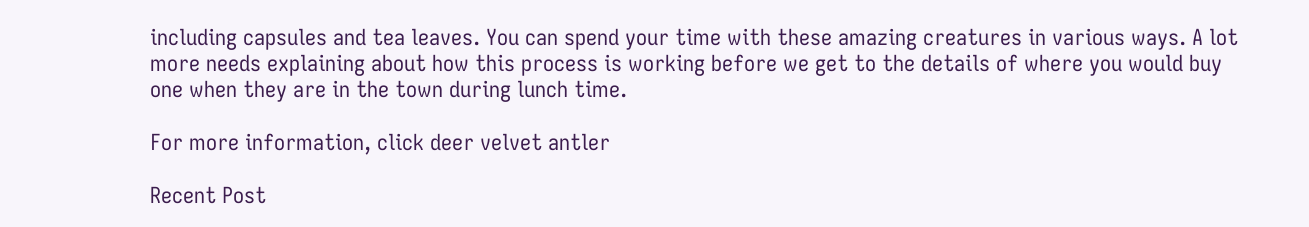including capsules and tea leaves. You can spend your time with these amazing creatures in various ways. A lot more needs explaining about how this process is working before we get to the details of where you would buy one when they are in the town during lunch time.

For more information, click deer velvet antler

Recent Post